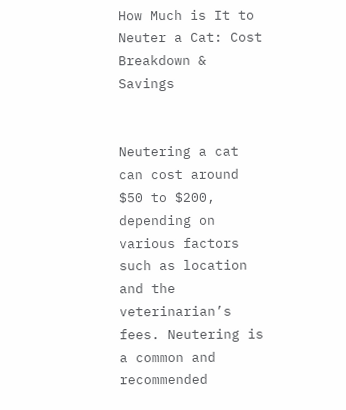How Much is It to Neuter a Cat: Cost Breakdown & Savings


Neutering a cat can cost around $50 to $200, depending on various factors such as location and the veterinarian’s fees. Neutering is a common and recommended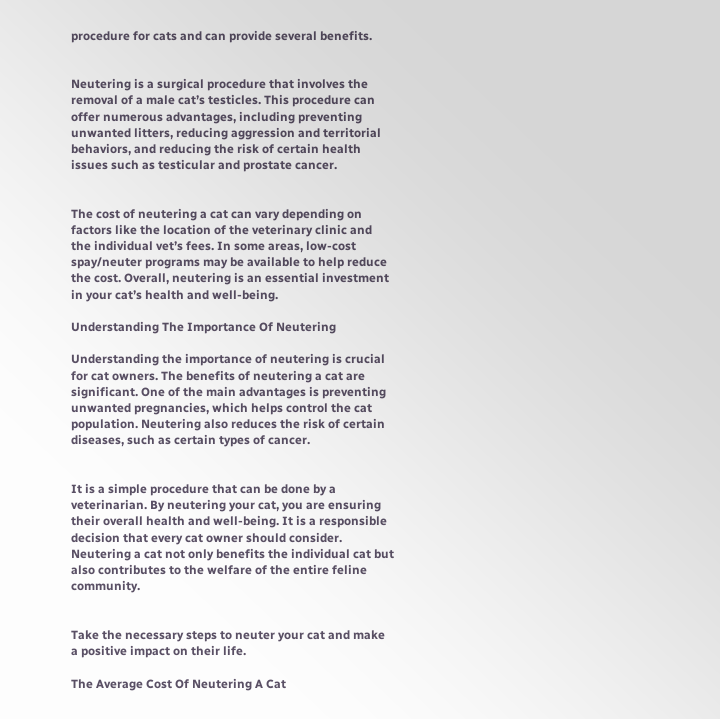procedure for cats and can provide several benefits.


Neutering is a surgical procedure that involves the removal of a male cat’s testicles. This procedure can offer numerous advantages, including preventing unwanted litters, reducing aggression and territorial behaviors, and reducing the risk of certain health issues such as testicular and prostate cancer.


The cost of neutering a cat can vary depending on factors like the location of the veterinary clinic and the individual vet’s fees. In some areas, low-cost spay/neuter programs may be available to help reduce the cost. Overall, neutering is an essential investment in your cat’s health and well-being.

Understanding The Importance Of Neutering

Understanding the importance of neutering is crucial for cat owners. The benefits of neutering a cat are significant. One of the main advantages is preventing unwanted pregnancies, which helps control the cat population. Neutering also reduces the risk of certain diseases, such as certain types of cancer.


It is a simple procedure that can be done by a veterinarian. By neutering your cat, you are ensuring their overall health and well-being. It is a responsible decision that every cat owner should consider. Neutering a cat not only benefits the individual cat but also contributes to the welfare of the entire feline community.


Take the necessary steps to neuter your cat and make a positive impact on their life.

The Average Cost Of Neutering A Cat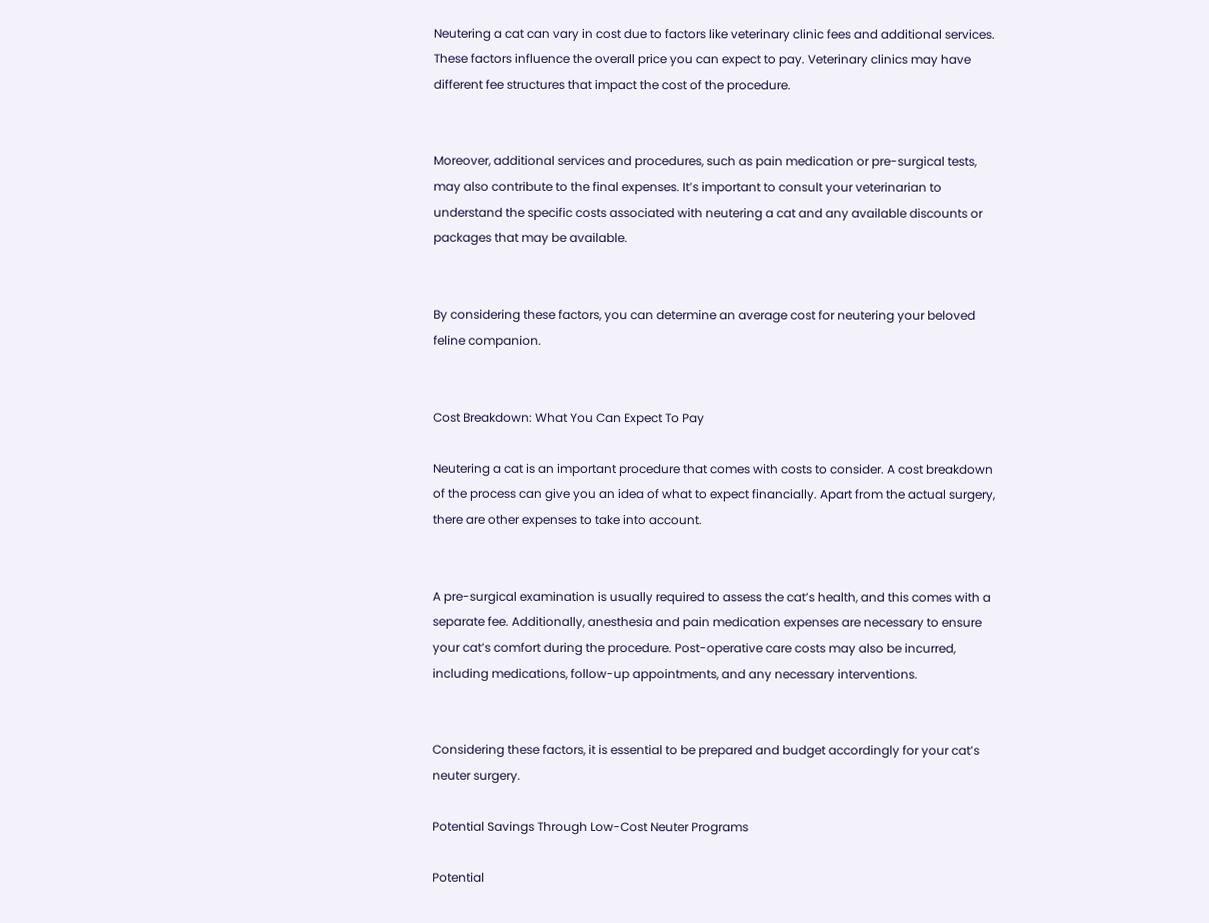Neutering a cat can vary in cost due to factors like veterinary clinic fees and additional services. These factors influence the overall price you can expect to pay. Veterinary clinics may have different fee structures that impact the cost of the procedure.


Moreover, additional services and procedures, such as pain medication or pre-surgical tests, may also contribute to the final expenses. It’s important to consult your veterinarian to understand the specific costs associated with neutering a cat and any available discounts or packages that may be available.


By considering these factors, you can determine an average cost for neutering your beloved feline companion.


Cost Breakdown: What You Can Expect To Pay

Neutering a cat is an important procedure that comes with costs to consider. A cost breakdown of the process can give you an idea of what to expect financially. Apart from the actual surgery, there are other expenses to take into account.


A pre-surgical examination is usually required to assess the cat’s health, and this comes with a separate fee. Additionally, anesthesia and pain medication expenses are necessary to ensure your cat’s comfort during the procedure. Post-operative care costs may also be incurred, including medications, follow-up appointments, and any necessary interventions.


Considering these factors, it is essential to be prepared and budget accordingly for your cat’s neuter surgery.

Potential Savings Through Low-Cost Neuter Programs

Potential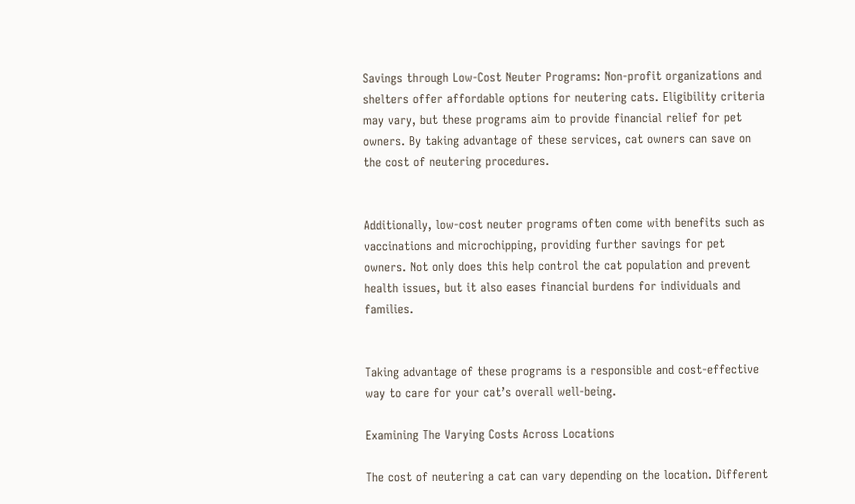Savings through Low-Cost Neuter Programs: Non-profit organizations and shelters offer affordable options for neutering cats. Eligibility criteria may vary, but these programs aim to provide financial relief for pet owners. By taking advantage of these services, cat owners can save on the cost of neutering procedures.


Additionally, low-cost neuter programs often come with benefits such as vaccinations and microchipping, providing further savings for pet owners. Not only does this help control the cat population and prevent health issues, but it also eases financial burdens for individuals and families.


Taking advantage of these programs is a responsible and cost-effective way to care for your cat’s overall well-being.

Examining The Varying Costs Across Locations

The cost of neutering a cat can vary depending on the location. Different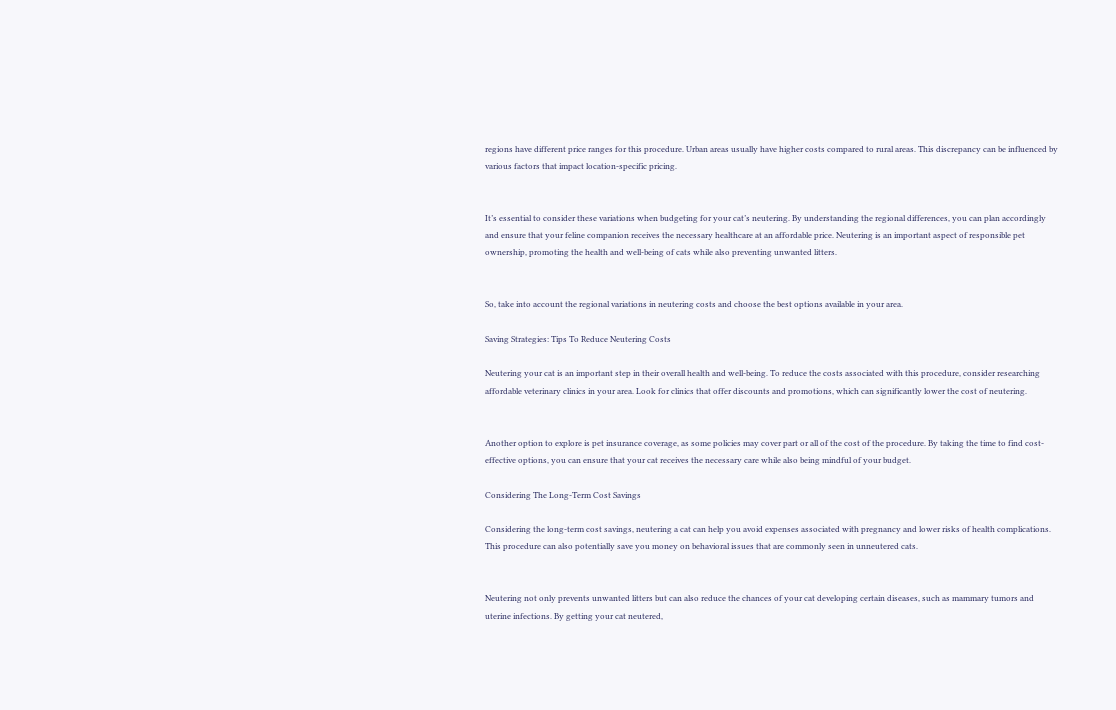regions have different price ranges for this procedure. Urban areas usually have higher costs compared to rural areas. This discrepancy can be influenced by various factors that impact location-specific pricing.


It’s essential to consider these variations when budgeting for your cat’s neutering. By understanding the regional differences, you can plan accordingly and ensure that your feline companion receives the necessary healthcare at an affordable price. Neutering is an important aspect of responsible pet ownership, promoting the health and well-being of cats while also preventing unwanted litters.


So, take into account the regional variations in neutering costs and choose the best options available in your area.

Saving Strategies: Tips To Reduce Neutering Costs

Neutering your cat is an important step in their overall health and well-being. To reduce the costs associated with this procedure, consider researching affordable veterinary clinics in your area. Look for clinics that offer discounts and promotions, which can significantly lower the cost of neutering.


Another option to explore is pet insurance coverage, as some policies may cover part or all of the cost of the procedure. By taking the time to find cost-effective options, you can ensure that your cat receives the necessary care while also being mindful of your budget.

Considering The Long-Term Cost Savings

Considering the long-term cost savings, neutering a cat can help you avoid expenses associated with pregnancy and lower risks of health complications. This procedure can also potentially save you money on behavioral issues that are commonly seen in unneutered cats.


Neutering not only prevents unwanted litters but can also reduce the chances of your cat developing certain diseases, such as mammary tumors and uterine infections. By getting your cat neutered,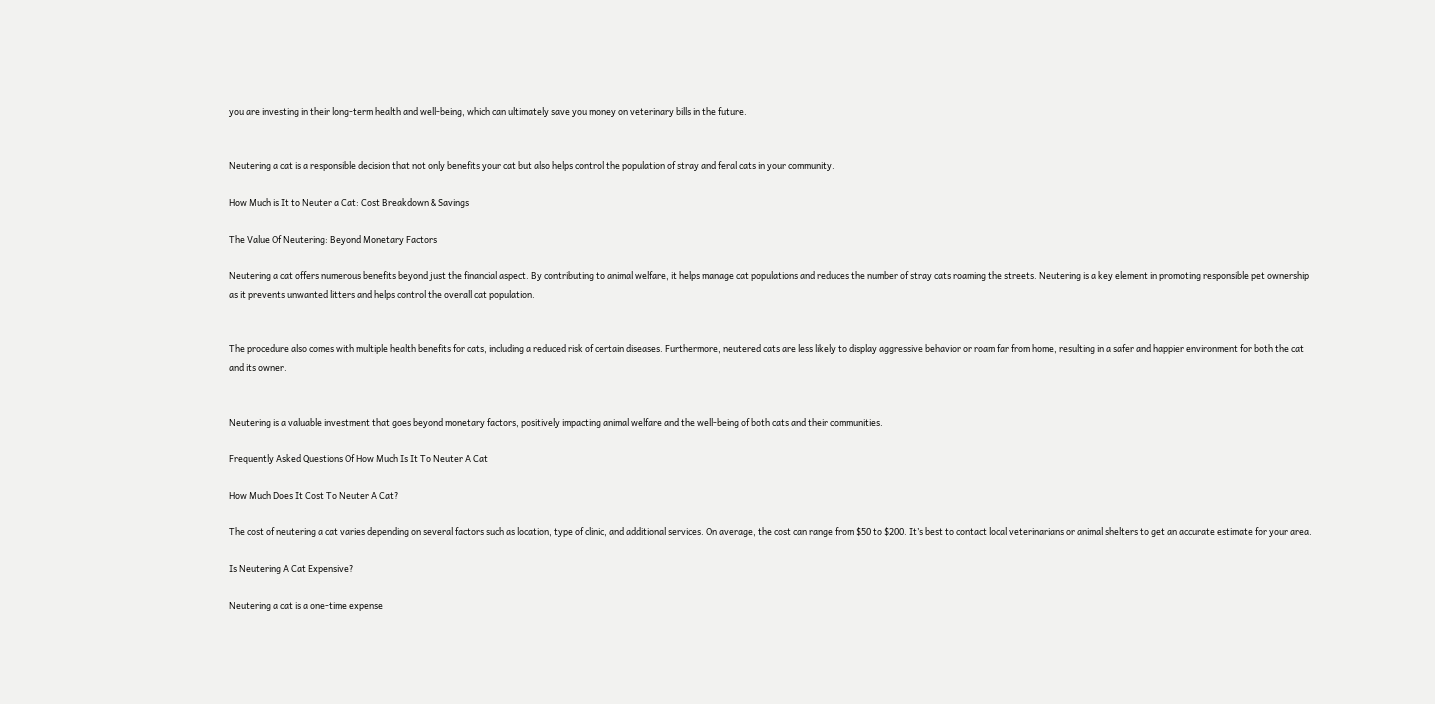you are investing in their long-term health and well-being, which can ultimately save you money on veterinary bills in the future.


Neutering a cat is a responsible decision that not only benefits your cat but also helps control the population of stray and feral cats in your community.

How Much is It to Neuter a Cat: Cost Breakdown & Savings

The Value Of Neutering: Beyond Monetary Factors

Neutering a cat offers numerous benefits beyond just the financial aspect. By contributing to animal welfare, it helps manage cat populations and reduces the number of stray cats roaming the streets. Neutering is a key element in promoting responsible pet ownership as it prevents unwanted litters and helps control the overall cat population.


The procedure also comes with multiple health benefits for cats, including a reduced risk of certain diseases. Furthermore, neutered cats are less likely to display aggressive behavior or roam far from home, resulting in a safer and happier environment for both the cat and its owner.


Neutering is a valuable investment that goes beyond monetary factors, positively impacting animal welfare and the well-being of both cats and their communities.

Frequently Asked Questions Of How Much Is It To Neuter A Cat

How Much Does It Cost To Neuter A Cat?

The cost of neutering a cat varies depending on several factors such as location, type of clinic, and additional services. On average, the cost can range from $50 to $200. It’s best to contact local veterinarians or animal shelters to get an accurate estimate for your area.

Is Neutering A Cat Expensive?

Neutering a cat is a one-time expense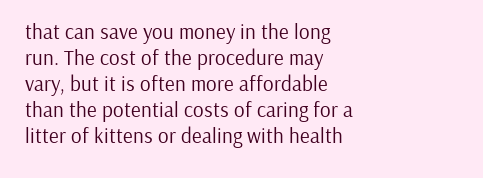that can save you money in the long run. The cost of the procedure may vary, but it is often more affordable than the potential costs of caring for a litter of kittens or dealing with health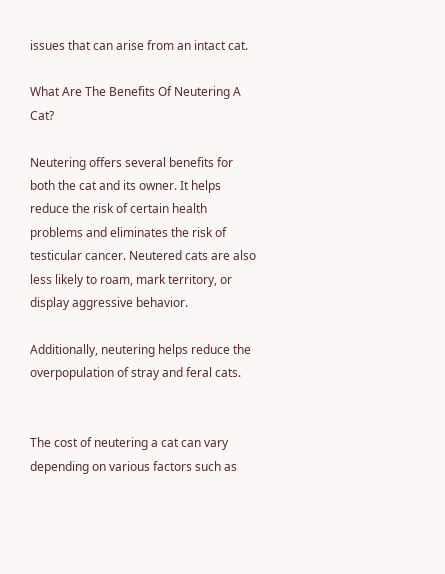issues that can arise from an intact cat.

What Are The Benefits Of Neutering A Cat?

Neutering offers several benefits for both the cat and its owner. It helps reduce the risk of certain health problems and eliminates the risk of testicular cancer. Neutered cats are also less likely to roam, mark territory, or display aggressive behavior.

Additionally, neutering helps reduce the overpopulation of stray and feral cats.


The cost of neutering a cat can vary depending on various factors such as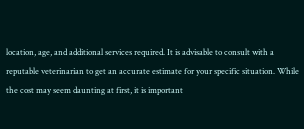location, age, and additional services required. It is advisable to consult with a reputable veterinarian to get an accurate estimate for your specific situation. While the cost may seem daunting at first, it is important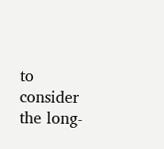to consider the long-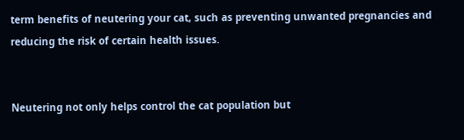term benefits of neutering your cat, such as preventing unwanted pregnancies and reducing the risk of certain health issues.


Neutering not only helps control the cat population but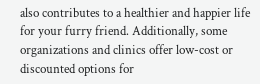also contributes to a healthier and happier life for your furry friend. Additionally, some organizations and clinics offer low-cost or discounted options for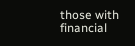those with financial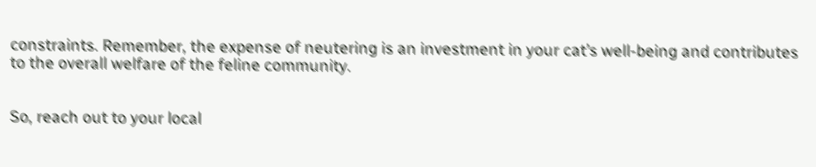constraints. Remember, the expense of neutering is an investment in your cat’s well-being and contributes to the overall welfare of the feline community.


So, reach out to your local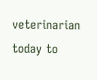veterinarian today to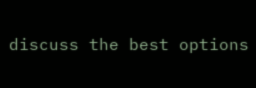discuss the best options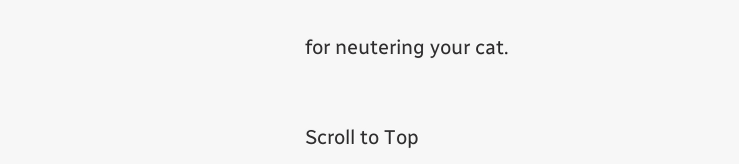for neutering your cat.


Scroll to Top